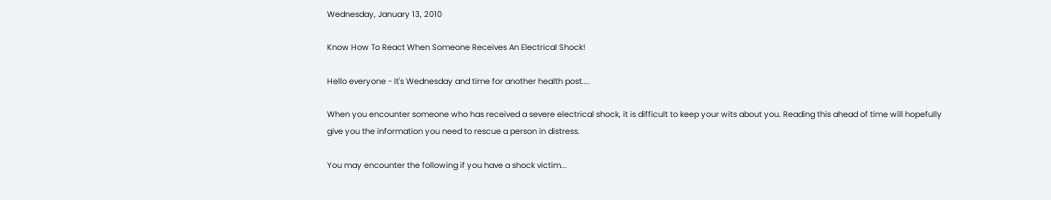Wednesday, January 13, 2010

Know How To React When Someone Receives An Electrical Shock!

Hello everyone - It's Wednesday and time for another health post....

When you encounter someone who has received a severe electrical shock, it is difficult to keep your wits about you. Reading this ahead of time will hopefully give you the information you need to rescue a person in distress.

You may encounter the following if you have a shock victim...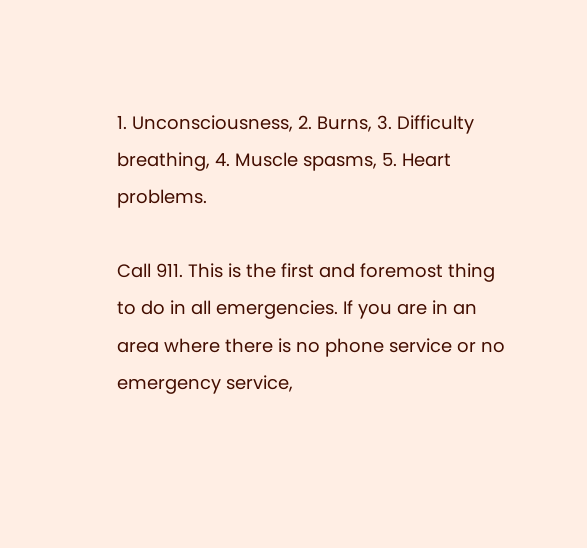1. Unconsciousness, 2. Burns, 3. Difficulty breathing, 4. Muscle spasms, 5. Heart problems.

Call 911. This is the first and foremost thing to do in all emergencies. If you are in an area where there is no phone service or no emergency service,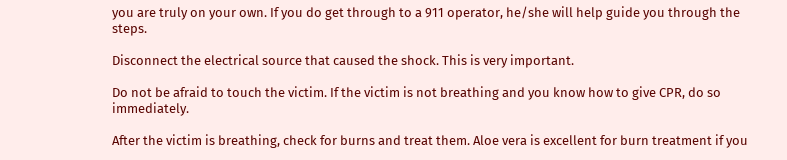you are truly on your own. If you do get through to a 911 operator, he/she will help guide you through the steps.

Disconnect the electrical source that caused the shock. This is very important.

Do not be afraid to touch the victim. If the victim is not breathing and you know how to give CPR, do so immediately.

After the victim is breathing, check for burns and treat them. Aloe vera is excellent for burn treatment if you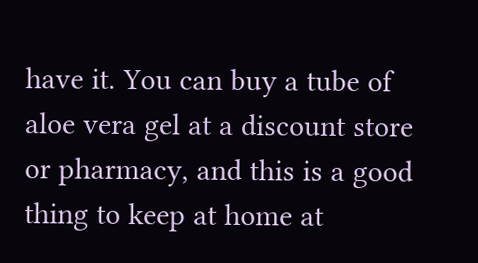have it. You can buy a tube of aloe vera gel at a discount store or pharmacy, and this is a good thing to keep at home at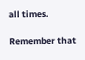all times.

Remember that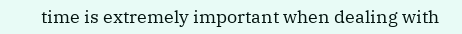time is extremely important when dealing with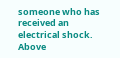someone who has received an electrical shock. Above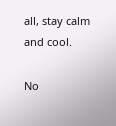all, stay calm and cool.

No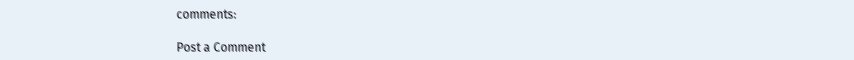comments:

Post a Comment